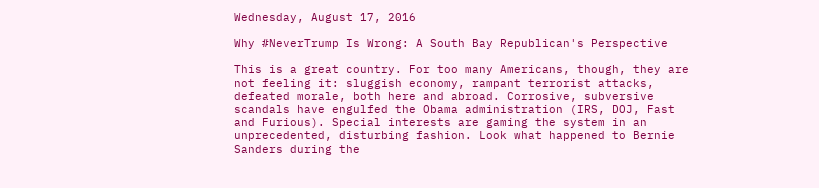Wednesday, August 17, 2016

Why #NeverTrump Is Wrong: A South Bay Republican's Perspective

This is a great country. For too many Americans, though, they are not feeling it: sluggish economy, rampant terrorist attacks, defeated morale, both here and abroad. Corrosive, subversive scandals have engulfed the Obama administration (IRS, DOJ, Fast and Furious). Special interests are gaming the system in an unprecedented, disturbing fashion. Look what happened to Bernie Sanders during the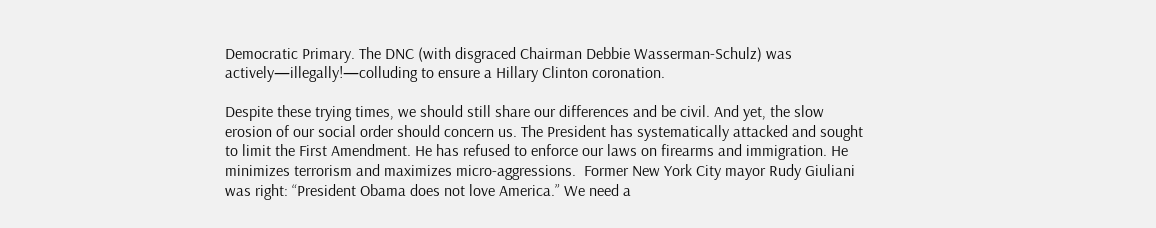Democratic Primary. The DNC (with disgraced Chairman Debbie Wasserman-Schulz) was actively—illegally!—colluding to ensure a Hillary Clinton coronation.

Despite these trying times, we should still share our differences and be civil. And yet, the slow erosion of our social order should concern us. The President has systematically attacked and sought to limit the First Amendment. He has refused to enforce our laws on firearms and immigration. He minimizes terrorism and maximizes micro-aggressions.  Former New York City mayor Rudy Giuliani was right: “President Obama does not love America.” We need a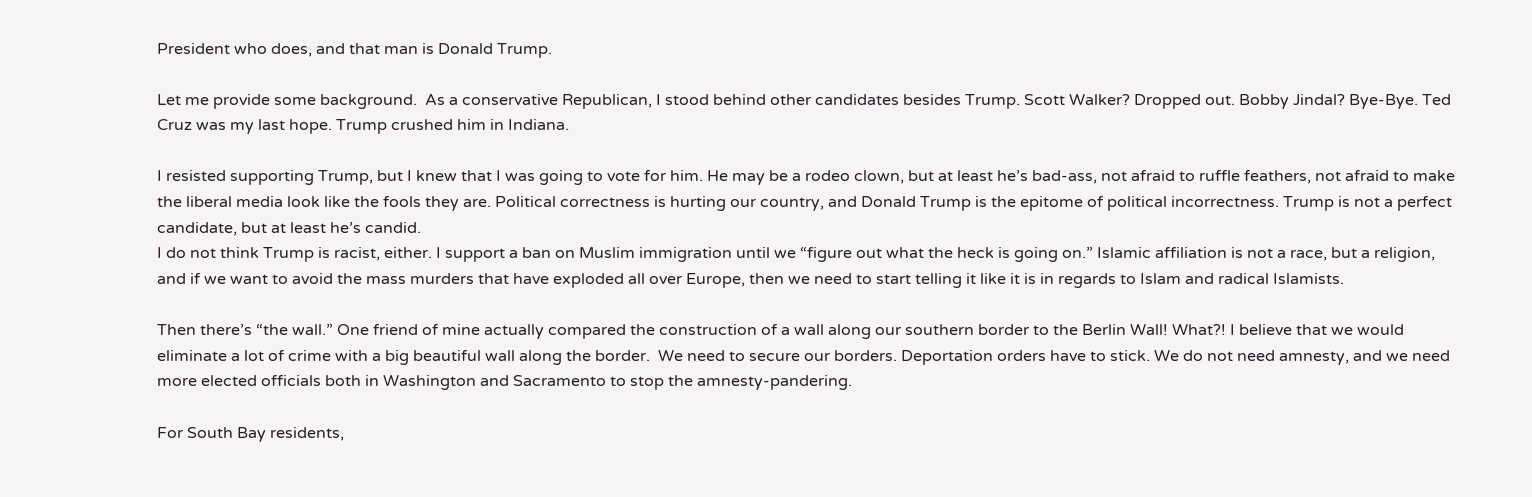President who does, and that man is Donald Trump.

Let me provide some background.  As a conservative Republican, I stood behind other candidates besides Trump. Scott Walker? Dropped out. Bobby Jindal? Bye-Bye. Ted Cruz was my last hope. Trump crushed him in Indiana.

I resisted supporting Trump, but I knew that I was going to vote for him. He may be a rodeo clown, but at least he’s bad-ass, not afraid to ruffle feathers, not afraid to make the liberal media look like the fools they are. Political correctness is hurting our country, and Donald Trump is the epitome of political incorrectness. Trump is not a perfect candidate, but at least he’s candid.
I do not think Trump is racist, either. I support a ban on Muslim immigration until we “figure out what the heck is going on.” Islamic affiliation is not a race, but a religion, and if we want to avoid the mass murders that have exploded all over Europe, then we need to start telling it like it is in regards to Islam and radical Islamists.

Then there’s “the wall.” One friend of mine actually compared the construction of a wall along our southern border to the Berlin Wall! What?! I believe that we would eliminate a lot of crime with a big beautiful wall along the border.  We need to secure our borders. Deportation orders have to stick. We do not need amnesty, and we need more elected officials both in Washington and Sacramento to stop the amnesty-pandering.

For South Bay residents,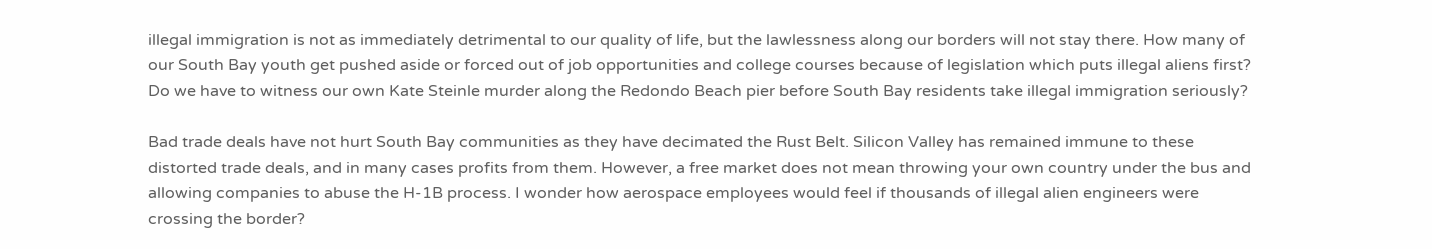illegal immigration is not as immediately detrimental to our quality of life, but the lawlessness along our borders will not stay there. How many of our South Bay youth get pushed aside or forced out of job opportunities and college courses because of legislation which puts illegal aliens first? Do we have to witness our own Kate Steinle murder along the Redondo Beach pier before South Bay residents take illegal immigration seriously?

Bad trade deals have not hurt South Bay communities as they have decimated the Rust Belt. Silicon Valley has remained immune to these distorted trade deals, and in many cases profits from them. However, a free market does not mean throwing your own country under the bus and allowing companies to abuse the H-1B process. I wonder how aerospace employees would feel if thousands of illegal alien engineers were crossing the border?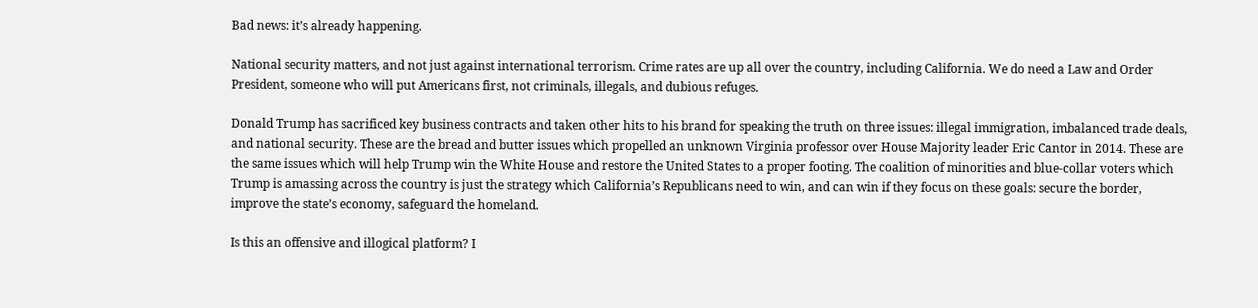Bad news: it’s already happening.

National security matters, and not just against international terrorism. Crime rates are up all over the country, including California. We do need a Law and Order President, someone who will put Americans first, not criminals, illegals, and dubious refuges.

Donald Trump has sacrificed key business contracts and taken other hits to his brand for speaking the truth on three issues: illegal immigration, imbalanced trade deals, and national security. These are the bread and butter issues which propelled an unknown Virginia professor over House Majority leader Eric Cantor in 2014. These are the same issues which will help Trump win the White House and restore the United States to a proper footing. The coalition of minorities and blue-collar voters which Trump is amassing across the country is just the strategy which California’s Republicans need to win, and can win if they focus on these goals: secure the border, improve the state’s economy, safeguard the homeland.

Is this an offensive and illogical platform? I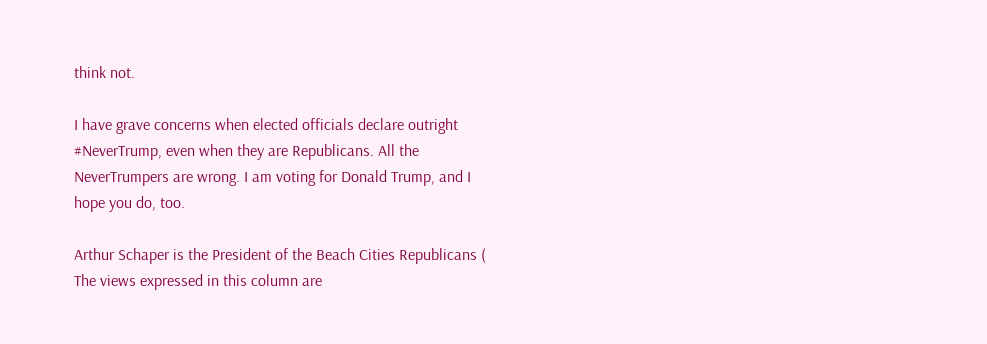think not.

I have grave concerns when elected officials declare outright #NeverTrump, even when they are Republicans. All the NeverTrumpers are wrong. I am voting for Donald Trump, and I hope you do, too.

Arthur Schaper is the President of the Beach Cities Republicans ( The views expressed in this column are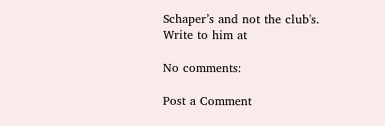Schaper’s and not the club's. Write to him at

No comments:

Post a Comment